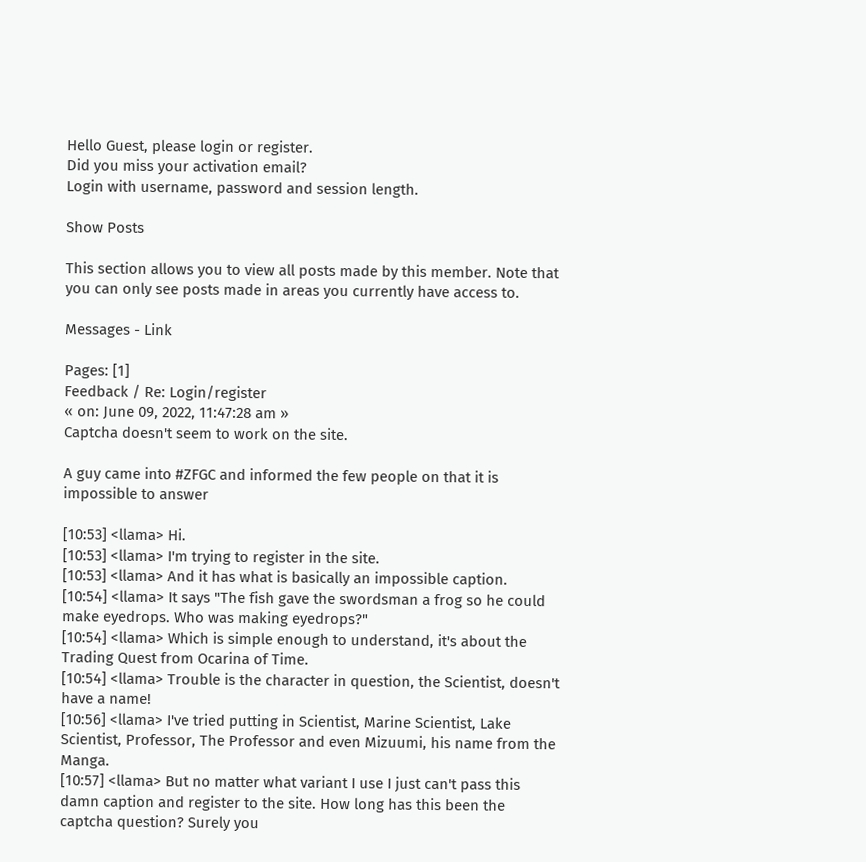Hello Guest, please login or register.
Did you miss your activation email?
Login with username, password and session length.

Show Posts

This section allows you to view all posts made by this member. Note that you can only see posts made in areas you currently have access to.

Messages - Link

Pages: [1]
Feedback / Re: Login/register
« on: June 09, 2022, 11:47:28 am »
Captcha doesn't seem to work on the site.

A guy came into #ZFGC and informed the few people on that it is impossible to answer

[10:53] <llama> Hi.
[10:53] <llama> I'm trying to register in the site.
[10:53] <llama> And it has what is basically an impossible caption.
[10:54] <llama> It says "The fish gave the swordsman a frog so he could make eyedrops. Who was making eyedrops?"
[10:54] <llama> Which is simple enough to understand, it's about the Trading Quest from Ocarina of Time.
[10:54] <llama> Trouble is the character in question, the Scientist, doesn't have a name!
[10:56] <llama> I've tried putting in Scientist, Marine Scientist, Lake Scientist, Professor, The Professor and even Mizuumi, his name from the Manga.
[10:57] <llama> But no matter what variant I use I just can't pass this damn caption and register to the site. How long has this been the captcha question? Surely you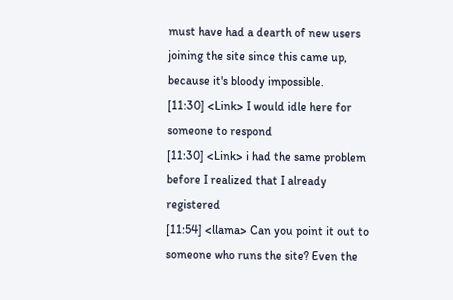must have had a dearth of new users joining the site since this came up, because it's bloody impossible.
[11:30] <Link> I would idle here for someone to respond
[11:30] <Link> i had the same problem before I realized that I already registered
[11:54] <llama> Can you point it out to someone who runs the site? Even the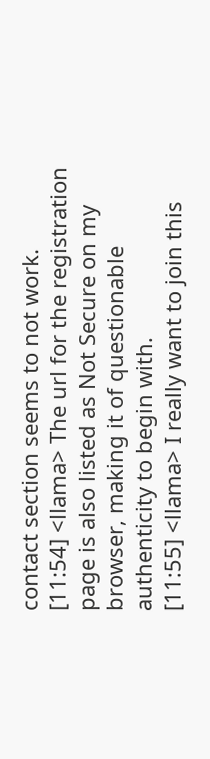contact section seems to not work.
[11:54] <llama> The url for the registration page is also listed as Not Secure on my browser, making it of questionable authenticity to begin with.
[11:55] <llama> I really want to join this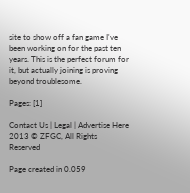site to show off a fan game I've been working on for the past ten years. This is the perfect forum for it, but actually joining is proving beyond troublesome.

Pages: [1]

Contact Us | Legal | Advertise Here
2013 © ZFGC, All Rights Reserved

Page created in 0.059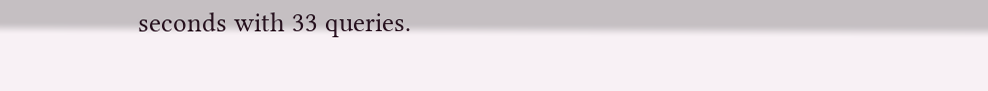seconds with 33 queries.